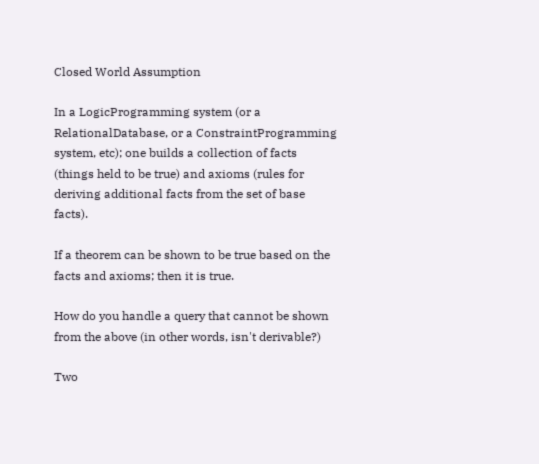Closed World Assumption

In a LogicProgramming system (or a RelationalDatabase, or a ConstraintProgramming system, etc); one builds a collection of facts (things held to be true) and axioms (rules for deriving additional facts from the set of base facts).

If a theorem can be shown to be true based on the facts and axioms; then it is true.

How do you handle a query that cannot be shown from the above (in other words, isn't derivable?)

Two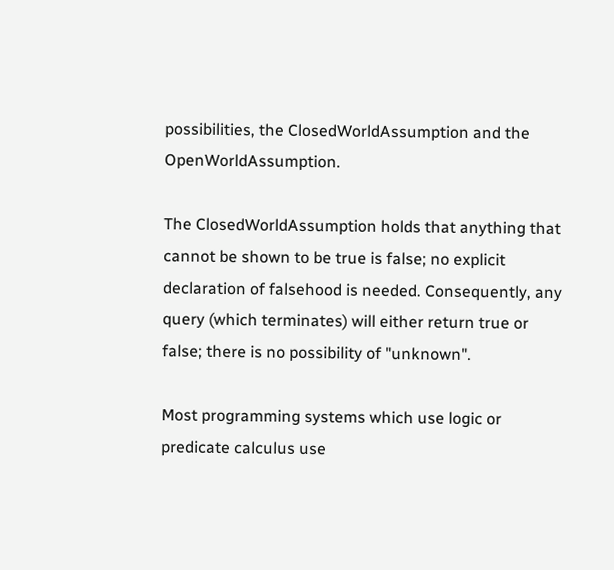possibilities, the ClosedWorldAssumption and the OpenWorldAssumption.

The ClosedWorldAssumption holds that anything that cannot be shown to be true is false; no explicit declaration of falsehood is needed. Consequently, any query (which terminates) will either return true or false; there is no possibility of "unknown".

Most programming systems which use logic or predicate calculus use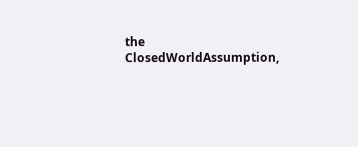the ClosedWorldAssumption,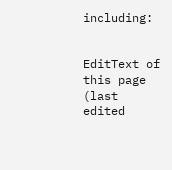including:


EditText of this page (last edited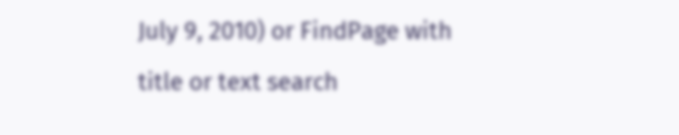July 9, 2010) or FindPage with title or text search